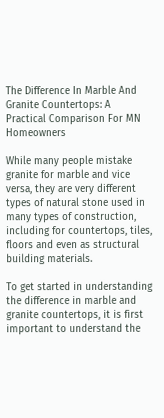The Difference In Marble And Granite Countertops: A Practical Comparison For MN Homeowners

While many people mistake granite for marble and vice versa, they are very different types of natural stone used in many types of construction, including for countertops, tiles, floors and even as structural building materials.

To get started in understanding the difference in marble and granite countertops, it is first important to understand the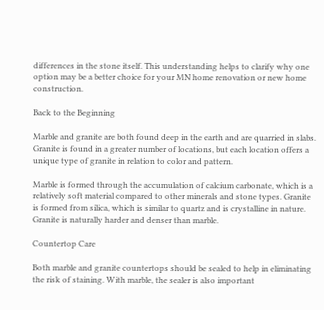differences in the stone itself. This understanding helps to clarify why one option may be a better choice for your MN home renovation or new home construction.

Back to the Beginning

Marble and granite are both found deep in the earth and are quarried in slabs. Granite is found in a greater number of locations, but each location offers a unique type of granite in relation to color and pattern.

Marble is formed through the accumulation of calcium carbonate, which is a relatively soft material compared to other minerals and stone types. Granite is formed from silica, which is similar to quartz and is crystalline in nature. Granite is naturally harder and denser than marble.

Countertop Care

Both marble and granite countertops should be sealed to help in eliminating the risk of staining. With marble, the sealer is also important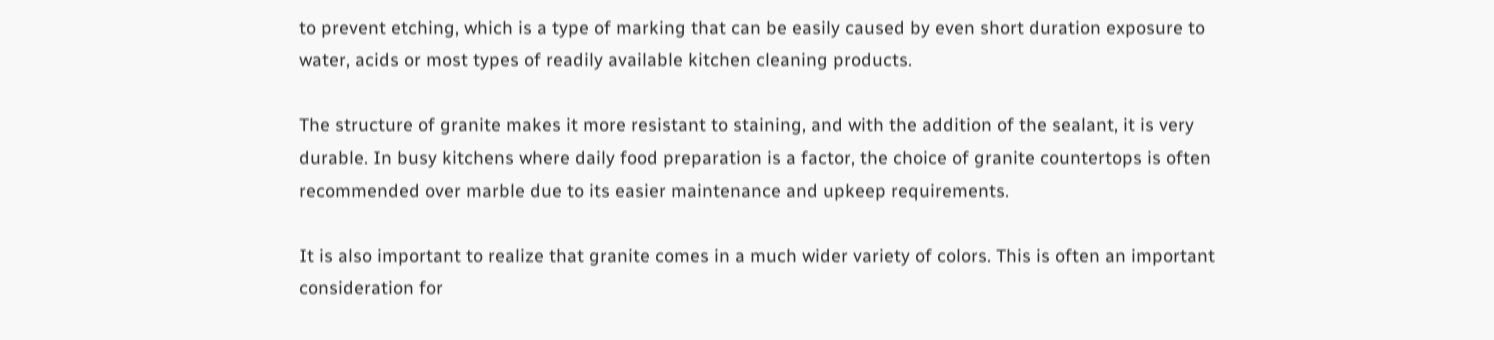to prevent etching, which is a type of marking that can be easily caused by even short duration exposure to water, acids or most types of readily available kitchen cleaning products.

The structure of granite makes it more resistant to staining, and with the addition of the sealant, it is very durable. In busy kitchens where daily food preparation is a factor, the choice of granite countertops is often recommended over marble due to its easier maintenance and upkeep requirements.

It is also important to realize that granite comes in a much wider variety of colors. This is often an important consideration for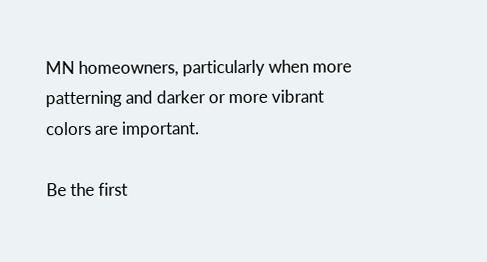MN homeowners, particularly when more patterning and darker or more vibrant colors are important.

Be the first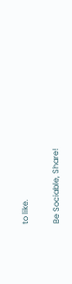to like.

Be Sociable, Share!